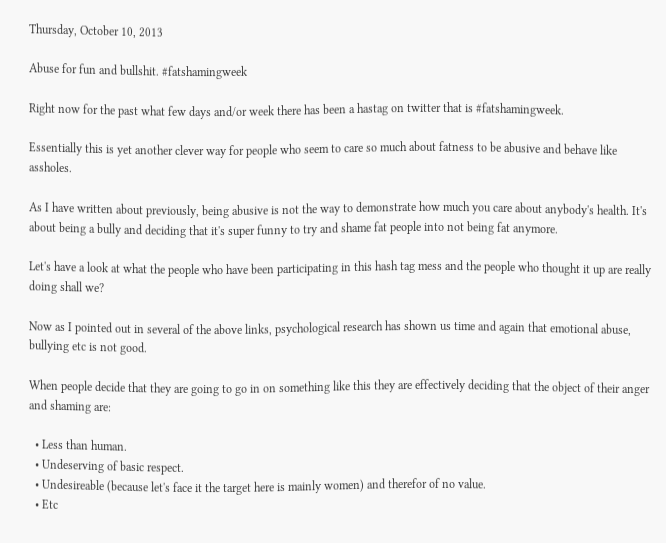Thursday, October 10, 2013

Abuse for fun and bullshit. #fatshamingweek

Right now for the past what few days and/or week there has been a hastag on twitter that is #fatshamingweek.

Essentially this is yet another clever way for people who seem to care so much about fatness to be abusive and behave like assholes.

As I have written about previously, being abusive is not the way to demonstrate how much you care about anybody's health. It's about being a bully and deciding that it's super funny to try and shame fat people into not being fat anymore.

Let's have a look at what the people who have been participating in this hash tag mess and the people who thought it up are really doing shall we?

Now as I pointed out in several of the above links, psychological research has shown us time and again that emotional abuse, bullying etc is not good.

When people decide that they are going to go in on something like this they are effectively deciding that the object of their anger and shaming are:

  • Less than human.
  • Undeserving of basic respect.
  • Undesireable (because let's face it the target here is mainly women) and therefor of no value.
  • Etc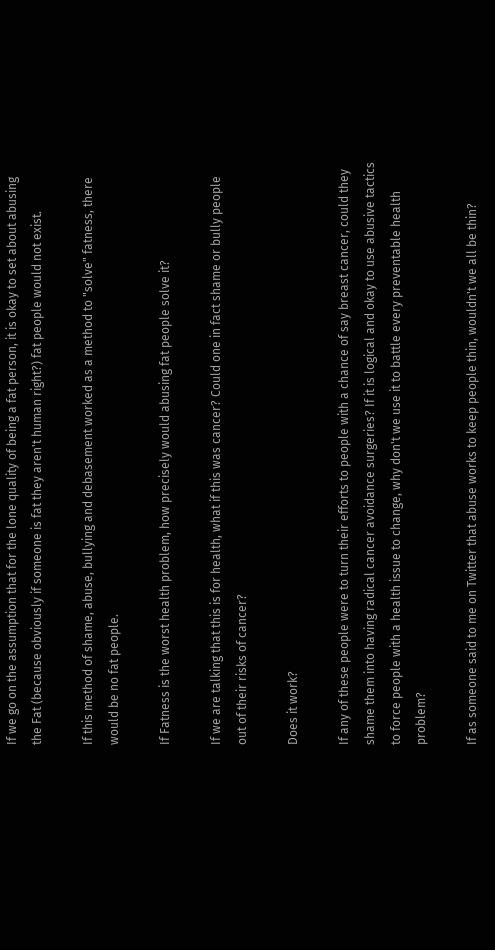If we go on the assumption that for the lone quality of being a fat person, it is okay to set about abusing the Fat (because obviously if someone is fat they aren't human right?) fat people would not exist.

If this method of shame, abuse, bullying and debasement worked as a method to "solve" fatness, there would be no fat people.

If Fatness is the worst health problem, how precisely would abusing fat people solve it?

If we are talking that this is for health, what if this was cancer? Could one in fact shame or bully people out of their risks of cancer?

Does it work?

If any of these people were to turn their efforts to people with a chance of say breast cancer, could they shame them into having radical cancer avoidance surgeries? If it is logical and okay to use abusive tactics to force people with a health issue to change, why don't we use it to battle every preventable health problem?

If as someone said to me on Twitter that abuse works to keep people thin, wouldn't we all be thin?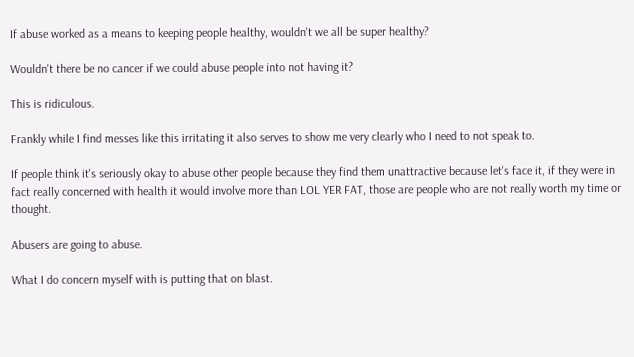If abuse worked as a means to keeping people healthy, wouldn't we all be super healthy?

Wouldn't there be no cancer if we could abuse people into not having it?

This is ridiculous.

Frankly while I find messes like this irritating it also serves to show me very clearly who I need to not speak to.

If people think it's seriously okay to abuse other people because they find them unattractive because let's face it, if they were in fact really concerned with health it would involve more than LOL YER FAT, those are people who are not really worth my time or thought.

Abusers are going to abuse.

What I do concern myself with is putting that on blast.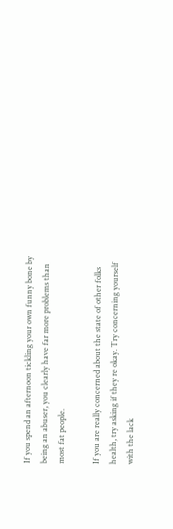If you spend an afternoon tickling your own funny bone by being an abuser, you clearly have far more problems than most fat people.

If you are really concerned about the state of other folks health, try asking if they re okay. Try concerning yourself with the lack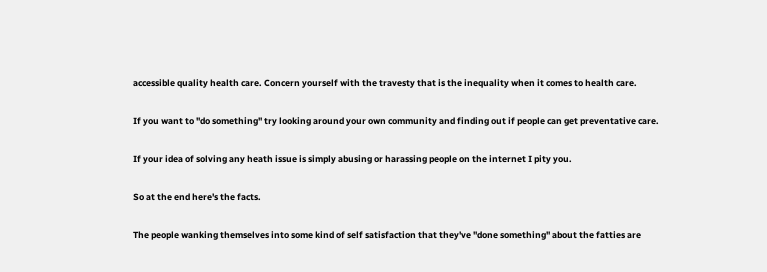accessible quality health care. Concern yourself with the travesty that is the inequality when it comes to health care.

If you want to "do something" try looking around your own community and finding out if people can get preventative care.

If your idea of solving any heath issue is simply abusing or harassing people on the internet I pity you.

So at the end here's the facts.

The people wanking themselves into some kind of self satisfaction that they've "done something" about the fatties are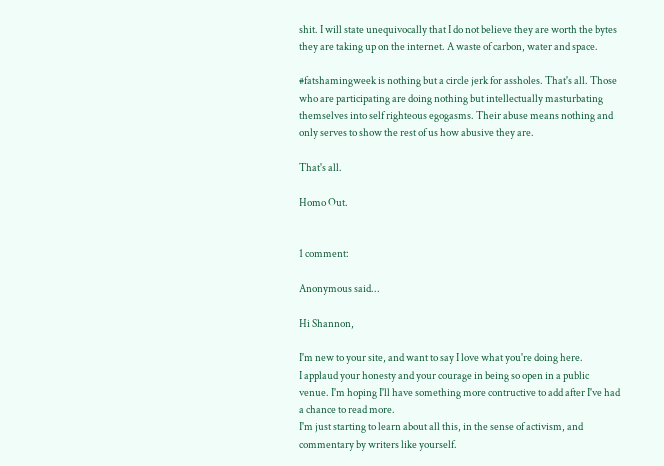shit. I will state unequivocally that I do not believe they are worth the bytes they are taking up on the internet. A waste of carbon, water and space.

#fatshamingweek is nothing but a circle jerk for assholes. That's all. Those who are participating are doing nothing but intellectually masturbating themselves into self righteous egogasms. Their abuse means nothing and only serves to show the rest of us how abusive they are.

That's all.

Homo Out.


1 comment:

Anonymous said...

Hi Shannon,

I'm new to your site, and want to say I love what you're doing here.
I applaud your honesty and your courage in being so open in a public venue. I'm hoping I'll have something more contructive to add after I've had a chance to read more.
I'm just starting to learn about all this, in the sense of activism, and commentary by writers like yourself.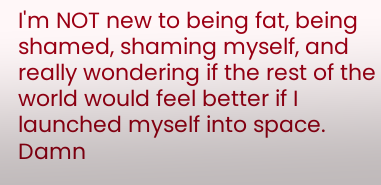I'm NOT new to being fat, being shamed, shaming myself, and really wondering if the rest of the world would feel better if I launched myself into space. Damn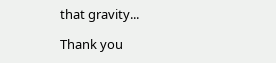that gravity...

Thank you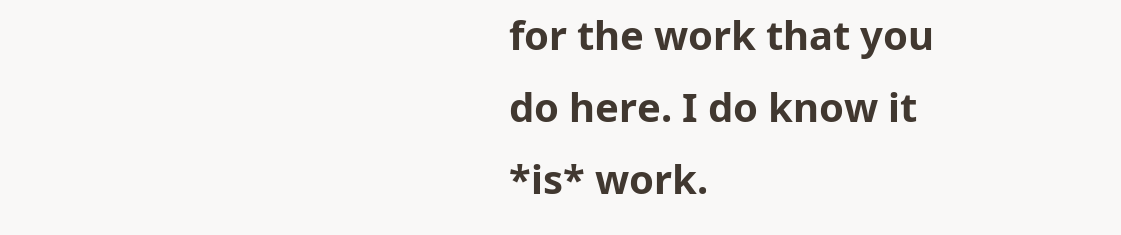for the work that you do here. I do know it *is* work.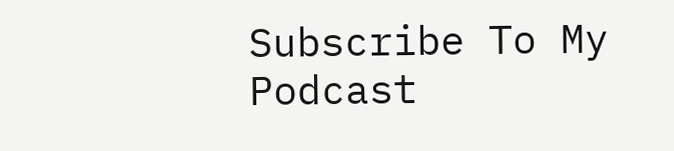Subscribe To My Podcast